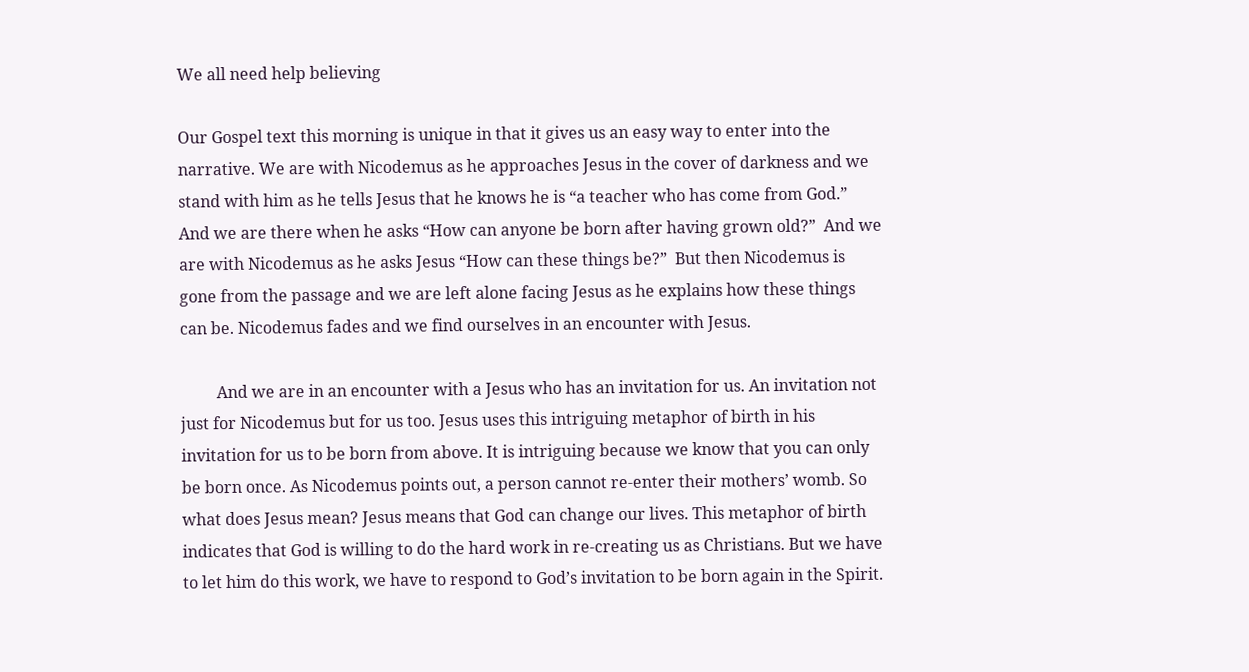We all need help believing

Our Gospel text this morning is unique in that it gives us an easy way to enter into the narrative. We are with Nicodemus as he approaches Jesus in the cover of darkness and we stand with him as he tells Jesus that he knows he is “a teacher who has come from God.” And we are there when he asks “How can anyone be born after having grown old?”  And we are with Nicodemus as he asks Jesus “How can these things be?”  But then Nicodemus is gone from the passage and we are left alone facing Jesus as he explains how these things can be. Nicodemus fades and we find ourselves in an encounter with Jesus.

         And we are in an encounter with a Jesus who has an invitation for us. An invitation not just for Nicodemus but for us too. Jesus uses this intriguing metaphor of birth in his invitation for us to be born from above. It is intriguing because we know that you can only be born once. As Nicodemus points out, a person cannot re-enter their mothers’ womb. So what does Jesus mean? Jesus means that God can change our lives. This metaphor of birth indicates that God is willing to do the hard work in re-creating us as Christians. But we have to let him do this work, we have to respond to God’s invitation to be born again in the Spirit.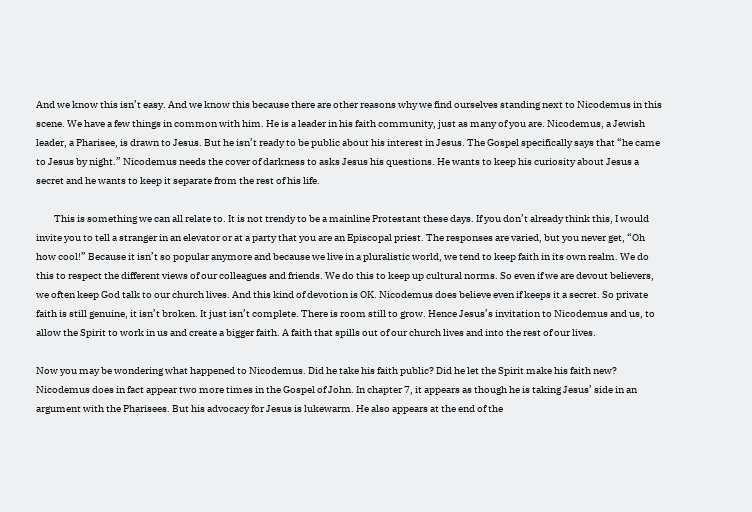And we know this isn’t easy. And we know this because there are other reasons why we find ourselves standing next to Nicodemus in this scene. We have a few things in common with him. He is a leader in his faith community, just as many of you are. Nicodemus, a Jewish leader, a Pharisee, is drawn to Jesus. But he isn’t ready to be public about his interest in Jesus. The Gospel specifically says that “he came to Jesus by night.” Nicodemus needs the cover of darkness to asks Jesus his questions. He wants to keep his curiosity about Jesus a secret and he wants to keep it separate from the rest of his life.

         This is something we can all relate to. It is not trendy to be a mainline Protestant these days. If you don’t already think this, I would invite you to tell a stranger in an elevator or at a party that you are an Episcopal priest. The responses are varied, but you never get, “Oh how cool!” Because it isn’t so popular anymore and because we live in a pluralistic world, we tend to keep faith in its own realm. We do this to respect the different views of our colleagues and friends. We do this to keep up cultural norms. So even if we are devout believers, we often keep God talk to our church lives. And this kind of devotion is OK. Nicodemus does believe even if keeps it a secret. So private faith is still genuine, it isn’t broken. It just isn’t complete. There is room still to grow. Hence Jesus’s invitation to Nicodemus and us, to allow the Spirit to work in us and create a bigger faith. A faith that spills out of our church lives and into the rest of our lives.

Now you may be wondering what happened to Nicodemus. Did he take his faith public? Did he let the Spirit make his faith new? Nicodemus does in fact appear two more times in the Gospel of John. In chapter 7, it appears as though he is taking Jesus’ side in an argument with the Pharisees. But his advocacy for Jesus is lukewarm. He also appears at the end of the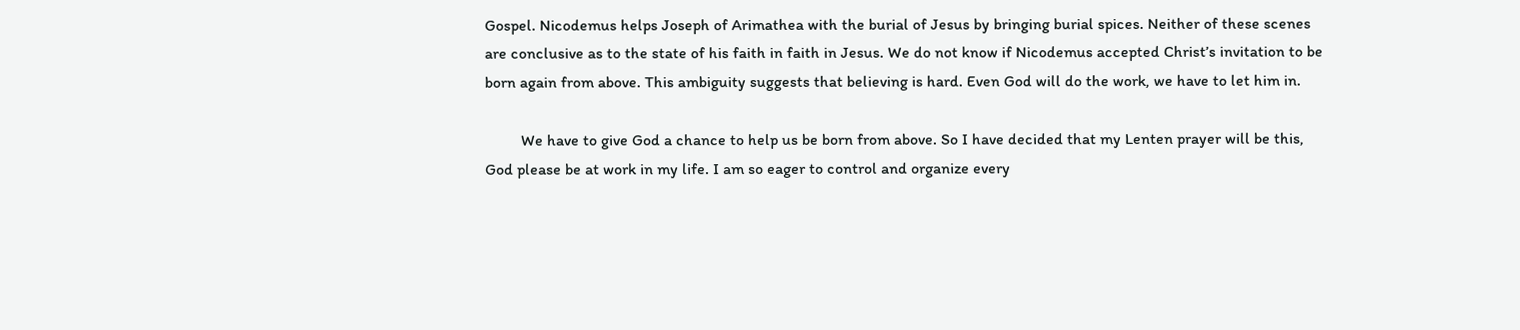Gospel. Nicodemus helps Joseph of Arimathea with the burial of Jesus by bringing burial spices. Neither of these scenes are conclusive as to the state of his faith in faith in Jesus. We do not know if Nicodemus accepted Christ’s invitation to be born again from above. This ambiguity suggests that believing is hard. Even God will do the work, we have to let him in.

         We have to give God a chance to help us be born from above. So I have decided that my Lenten prayer will be this, God please be at work in my life. I am so eager to control and organize every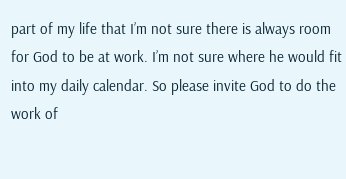part of my life that I’m not sure there is always room for God to be at work. I’m not sure where he would fit into my daily calendar. So please invite God to do the work of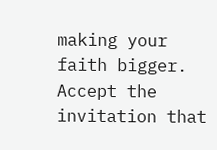making your faith bigger. Accept the invitation that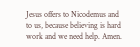Jesus offers to Nicodemus and to us, because believing is hard work and we need help. Amen.